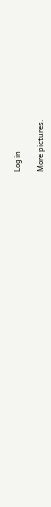Log in

More pictures.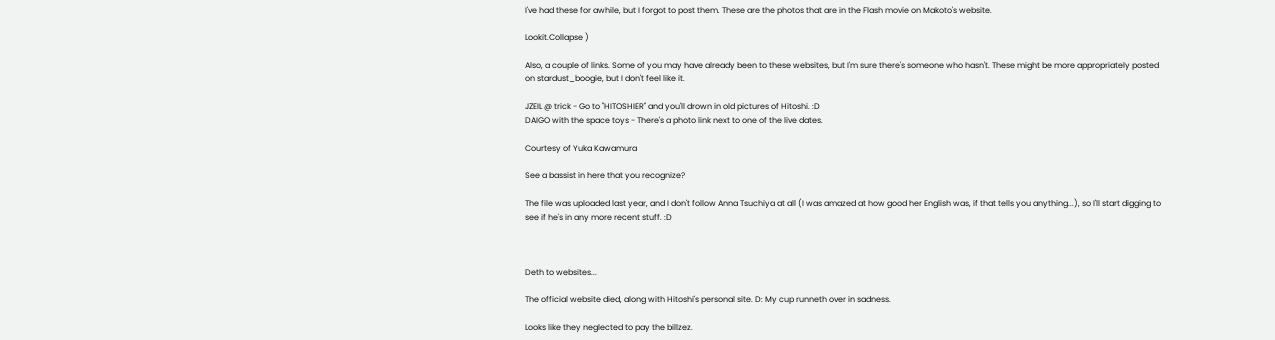I've had these for awhile, but I forgot to post them. These are the photos that are in the Flash movie on Makoto's website.

Lookit.Collapse )

Also, a couple of links. Some of you may have already been to these websites, but I'm sure there's someone who hasn't. These might be more appropriately posted on stardust_boogie, but I don't feel like it.

JZEIL @ trick - Go to "HITOSHIER" and you'll drown in old pictures of Hitoshi. :D
DAIGO with the space toys - There's a photo link next to one of the live dates.

Courtesy of Yuka Kawamura

See a bassist in here that you recognize?

The file was uploaded last year, and I don't follow Anna Tsuchiya at all (I was amazed at how good her English was, if that tells you anything...), so I'll start digging to see if he's in any more recent stuff. :D



Deth to websites...

The official website died, along with Hitoshi's personal site. D: My cup runneth over in sadness.

Looks like they neglected to pay the billzez.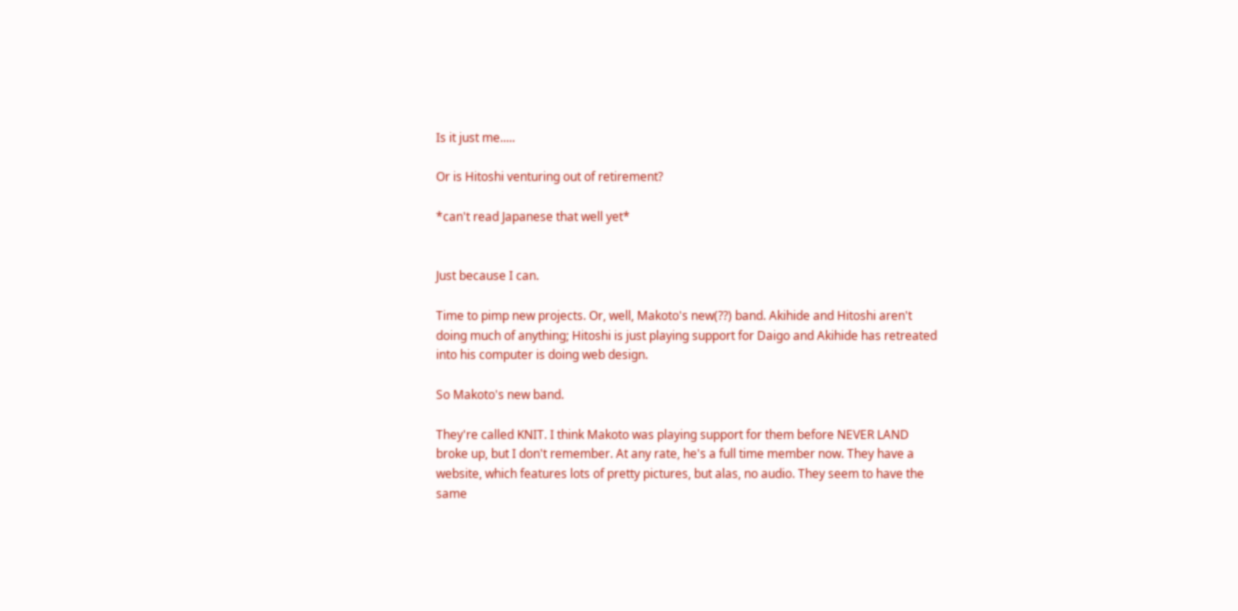Is it just me.....

Or is Hitoshi venturing out of retirement?

*can't read Japanese that well yet*


Just because I can.

Time to pimp new projects. Or, well, Makoto's new(??) band. Akihide and Hitoshi aren't doing much of anything; Hitoshi is just playing support for Daigo and Akihide has retreated into his computer is doing web design.

So Makoto's new band.

They're called KNIT. I think Makoto was playing support for them before NEVER LAND broke up, but I don't remember. At any rate, he's a full time member now. They have a website, which features lots of pretty pictures, but alas, no audio. They seem to have the same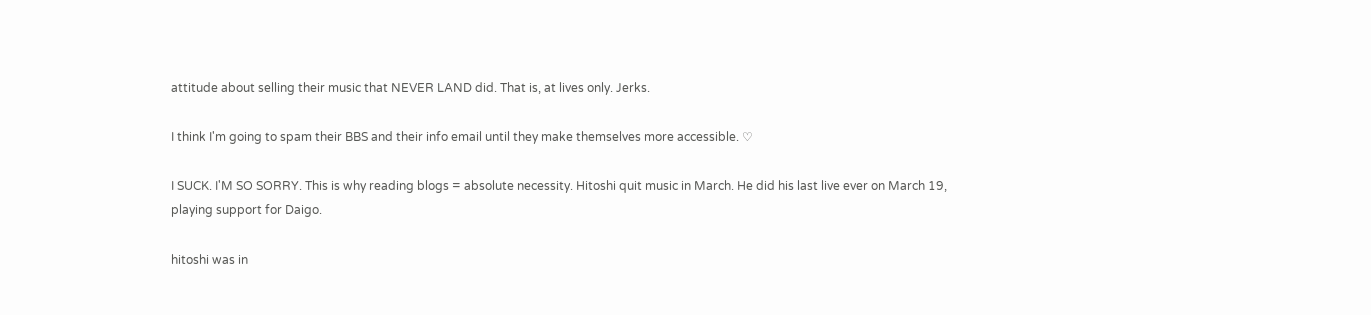attitude about selling their music that NEVER LAND did. That is, at lives only. Jerks.

I think I'm going to spam their BBS and their info email until they make themselves more accessible. ♡

I SUCK. I'M SO SORRY. This is why reading blogs = absolute necessity. Hitoshi quit music in March. He did his last live ever on March 19, playing support for Daigo.

hitoshi was in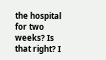the hospital for two weeks? Is that right? I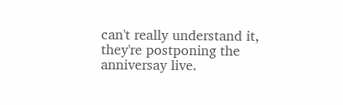can't really understand it, they're postponing the anniversay live.